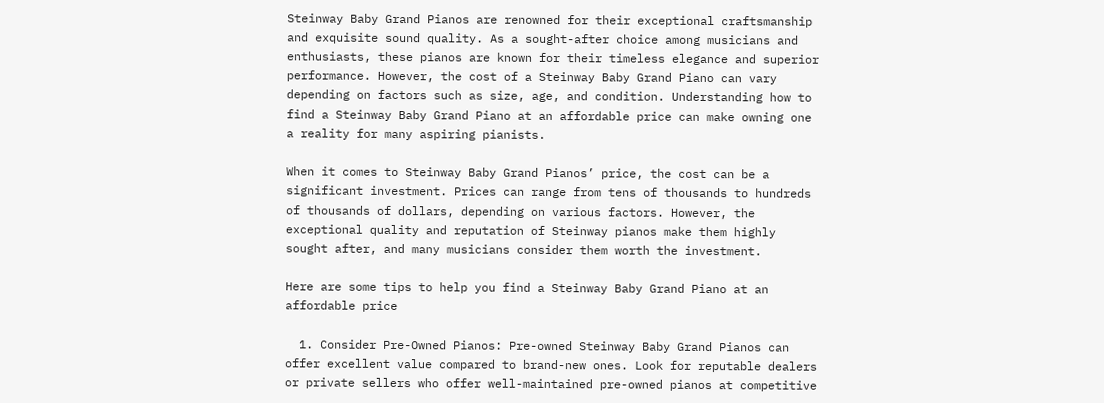Steinway Baby Grand Pianos are renowned for their exceptional craftsmanship and exquisite sound quality. As a sought-after choice among musicians and enthusiasts, these pianos are known for their timeless elegance and superior performance. However, the cost of a Steinway Baby Grand Piano can vary depending on factors such as size, age, and condition. Understanding how to find a Steinway Baby Grand Piano at an affordable price can make owning one a reality for many aspiring pianists.

When it comes to Steinway Baby Grand Pianos’ price, the cost can be a significant investment. Prices can range from tens of thousands to hundreds of thousands of dollars, depending on various factors. However, the exceptional quality and reputation of Steinway pianos make them highly sought after, and many musicians consider them worth the investment.

Here are some tips to help you find a Steinway Baby Grand Piano at an affordable price

  1. Consider Pre-Owned Pianos: Pre-owned Steinway Baby Grand Pianos can offer excellent value compared to brand-new ones. Look for reputable dealers or private sellers who offer well-maintained pre-owned pianos at competitive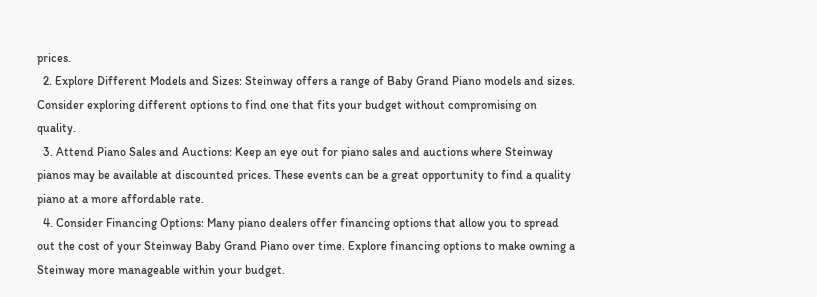prices.
  2. Explore Different Models and Sizes: Steinway offers a range of Baby Grand Piano models and sizes. Consider exploring different options to find one that fits your budget without compromising on quality.
  3. Attend Piano Sales and Auctions: Keep an eye out for piano sales and auctions where Steinway pianos may be available at discounted prices. These events can be a great opportunity to find a quality piano at a more affordable rate.
  4. Consider Financing Options: Many piano dealers offer financing options that allow you to spread out the cost of your Steinway Baby Grand Piano over time. Explore financing options to make owning a Steinway more manageable within your budget.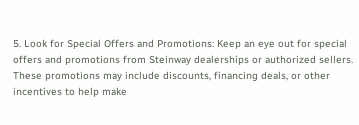5. Look for Special Offers and Promotions: Keep an eye out for special offers and promotions from Steinway dealerships or authorized sellers. These promotions may include discounts, financing deals, or other incentives to help make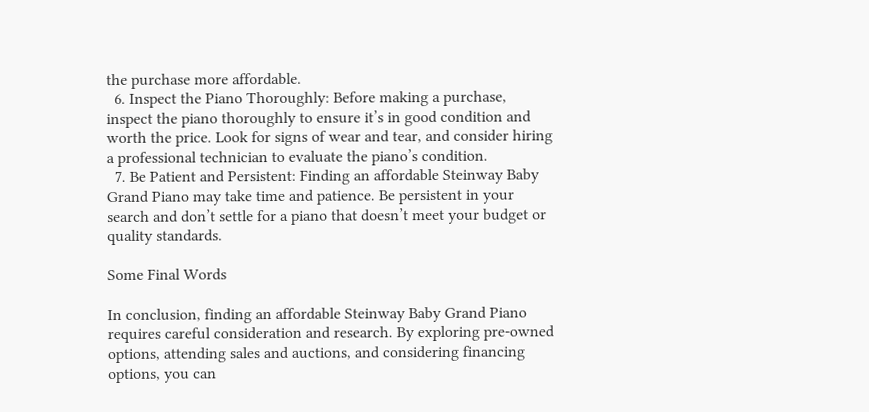the purchase more affordable.
  6. Inspect the Piano Thoroughly: Before making a purchase, inspect the piano thoroughly to ensure it’s in good condition and worth the price. Look for signs of wear and tear, and consider hiring a professional technician to evaluate the piano’s condition.
  7. Be Patient and Persistent: Finding an affordable Steinway Baby Grand Piano may take time and patience. Be persistent in your search and don’t settle for a piano that doesn’t meet your budget or quality standards.

Some Final Words

In conclusion, finding an affordable Steinway Baby Grand Piano requires careful consideration and research. By exploring pre-owned options, attending sales and auctions, and considering financing options, you can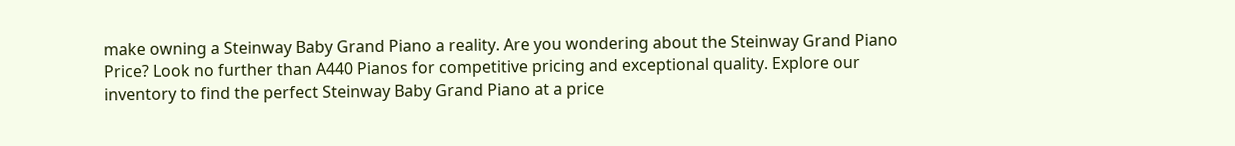make owning a Steinway Baby Grand Piano a reality. Are you wondering about the Steinway Grand Piano Price? Look no further than A440 Pianos for competitive pricing and exceptional quality. Explore our inventory to find the perfect Steinway Baby Grand Piano at a price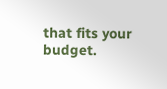that fits your budget.